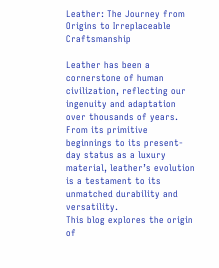Leather: The Journey from Origins to Irreplaceable Craftsmanship

Leather has been a cornerstone of human civilization, reflecting our ingenuity and adaptation over thousands of years. From its primitive beginnings to its present-day status as a luxury material, leather’s evolution is a testament to its unmatched durability and versatility.
This blog explores the origin of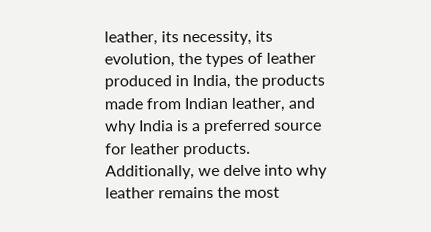leather, its necessity, its evolution, the types of leather produced in India, the products made from Indian leather, and why India is a preferred source for leather products. Additionally, we delve into why leather remains the most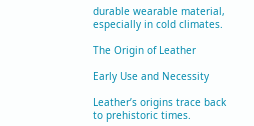durable wearable material, especially in cold climates.

The Origin of Leather

Early Use and Necessity

Leather’s origins trace back to prehistoric times.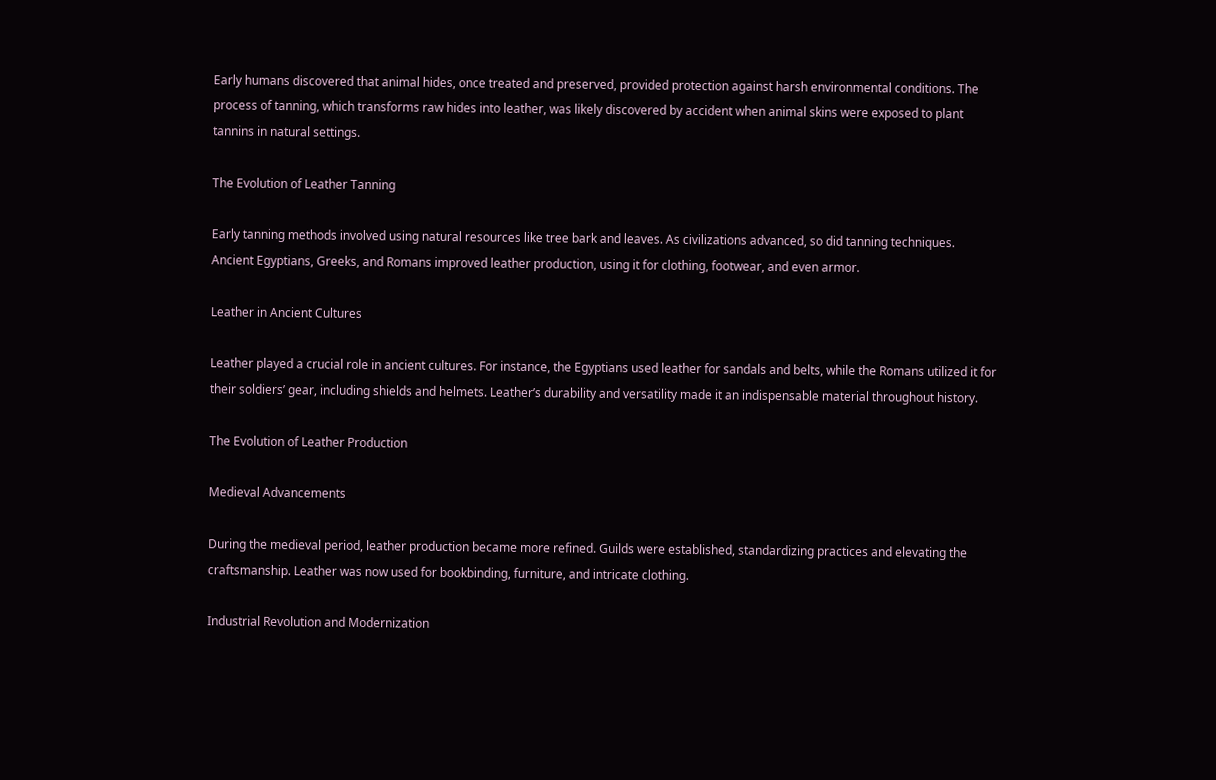Early humans discovered that animal hides, once treated and preserved, provided protection against harsh environmental conditions. The process of tanning, which transforms raw hides into leather, was likely discovered by accident when animal skins were exposed to plant tannins in natural settings.

The Evolution of Leather Tanning

Early tanning methods involved using natural resources like tree bark and leaves. As civilizations advanced, so did tanning techniques. Ancient Egyptians, Greeks, and Romans improved leather production, using it for clothing, footwear, and even armor.

Leather in Ancient Cultures

Leather played a crucial role in ancient cultures. For instance, the Egyptians used leather for sandals and belts, while the Romans utilized it for their soldiers’ gear, including shields and helmets. Leather’s durability and versatility made it an indispensable material throughout history.

The Evolution of Leather Production

Medieval Advancements

During the medieval period, leather production became more refined. Guilds were established, standardizing practices and elevating the craftsmanship. Leather was now used for bookbinding, furniture, and intricate clothing.

Industrial Revolution and Modernization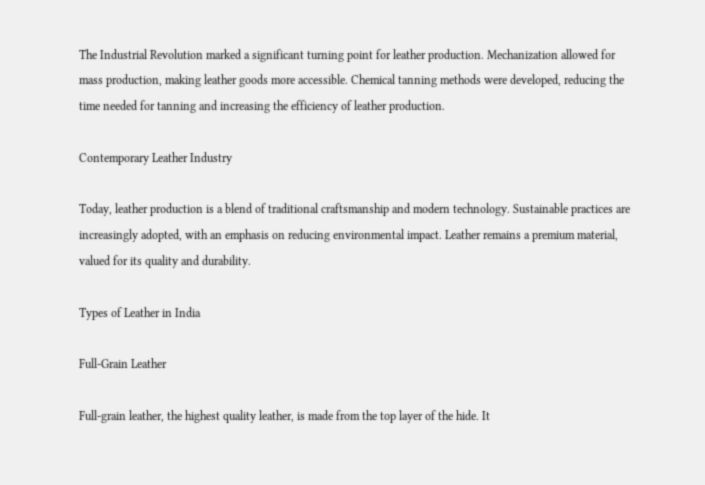The Industrial Revolution marked a significant turning point for leather production. Mechanization allowed for mass production, making leather goods more accessible. Chemical tanning methods were developed, reducing the time needed for tanning and increasing the efficiency of leather production.

Contemporary Leather Industry

Today, leather production is a blend of traditional craftsmanship and modern technology. Sustainable practices are increasingly adopted, with an emphasis on reducing environmental impact. Leather remains a premium material, valued for its quality and durability.

Types of Leather in India

Full-Grain Leather

Full-grain leather, the highest quality leather, is made from the top layer of the hide. It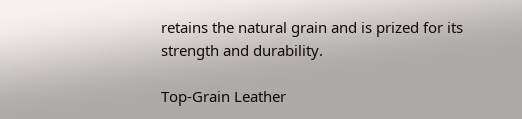retains the natural grain and is prized for its strength and durability.

Top-Grain Leather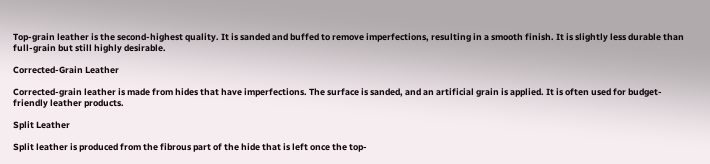Top-grain leather is the second-highest quality. It is sanded and buffed to remove imperfections, resulting in a smooth finish. It is slightly less durable than full-grain but still highly desirable.

Corrected-Grain Leather

Corrected-grain leather is made from hides that have imperfections. The surface is sanded, and an artificial grain is applied. It is often used for budget-friendly leather products.

Split Leather

Split leather is produced from the fibrous part of the hide that is left once the top-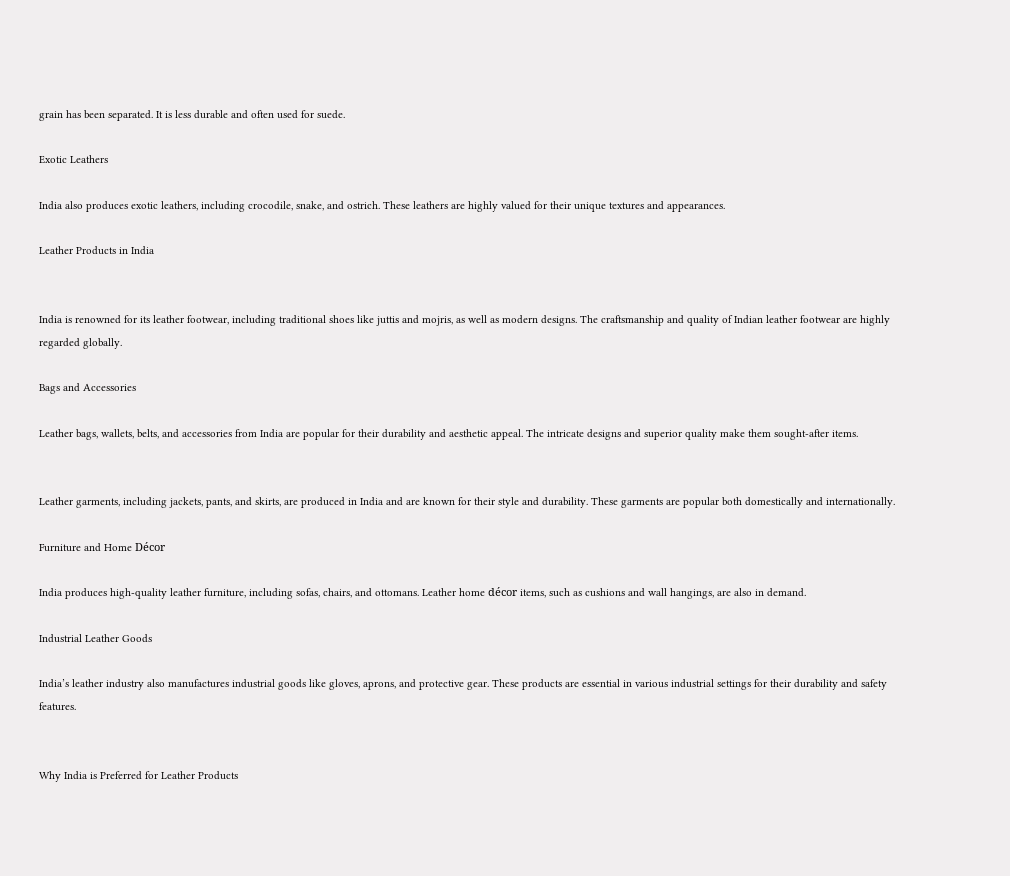grain has been separated. It is less durable and often used for suede.

Exotic Leathers

India also produces exotic leathers, including crocodile, snake, and ostrich. These leathers are highly valued for their unique textures and appearances.

Leather Products in India


India is renowned for its leather footwear, including traditional shoes like juttis and mojris, as well as modern designs. The craftsmanship and quality of Indian leather footwear are highly regarded globally.

Bags and Accessories

Leather bags, wallets, belts, and accessories from India are popular for their durability and aesthetic appeal. The intricate designs and superior quality make them sought-after items.


Leather garments, including jackets, pants, and skirts, are produced in India and are known for their style and durability. These garments are popular both domestically and internationally.

Furniture and Home Décor

India produces high-quality leather furniture, including sofas, chairs, and ottomans. Leather home décor items, such as cushions and wall hangings, are also in demand.

Industrial Leather Goods

India’s leather industry also manufactures industrial goods like gloves, aprons, and protective gear. These products are essential in various industrial settings for their durability and safety features.


Why India is Preferred for Leather Products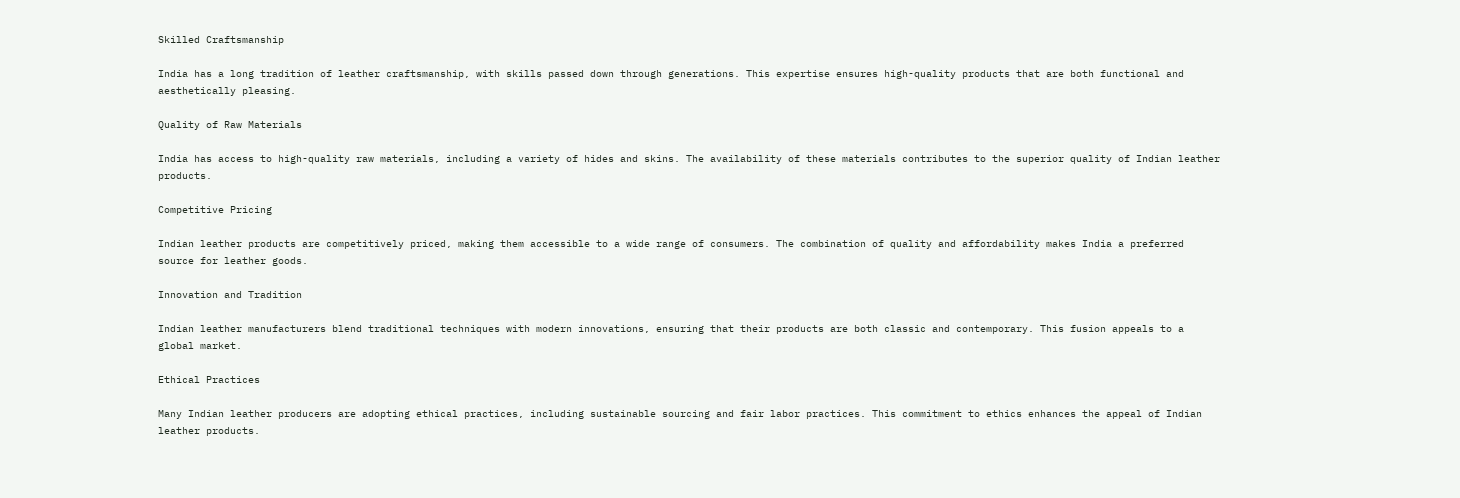Skilled Craftsmanship

India has a long tradition of leather craftsmanship, with skills passed down through generations. This expertise ensures high-quality products that are both functional and aesthetically pleasing.

Quality of Raw Materials

India has access to high-quality raw materials, including a variety of hides and skins. The availability of these materials contributes to the superior quality of Indian leather products.

Competitive Pricing

Indian leather products are competitively priced, making them accessible to a wide range of consumers. The combination of quality and affordability makes India a preferred source for leather goods.

Innovation and Tradition

Indian leather manufacturers blend traditional techniques with modern innovations, ensuring that their products are both classic and contemporary. This fusion appeals to a global market.

Ethical Practices

Many Indian leather producers are adopting ethical practices, including sustainable sourcing and fair labor practices. This commitment to ethics enhances the appeal of Indian leather products.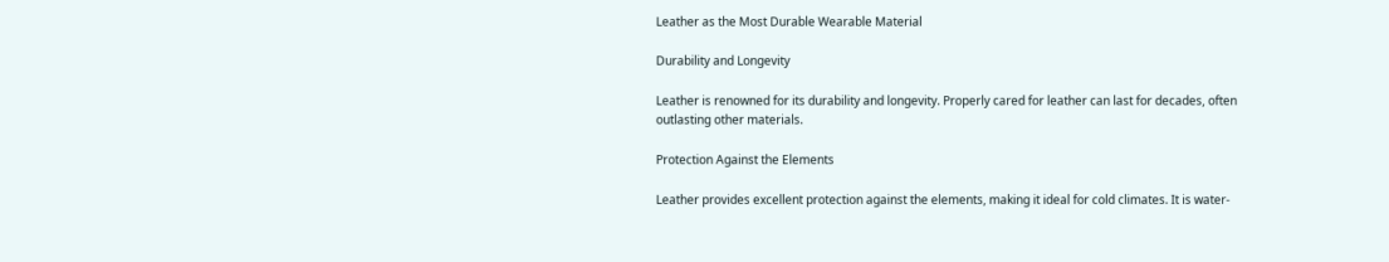Leather as the Most Durable Wearable Material

Durability and Longevity

Leather is renowned for its durability and longevity. Properly cared for leather can last for decades, often outlasting other materials.

Protection Against the Elements

Leather provides excellent protection against the elements, making it ideal for cold climates. It is water-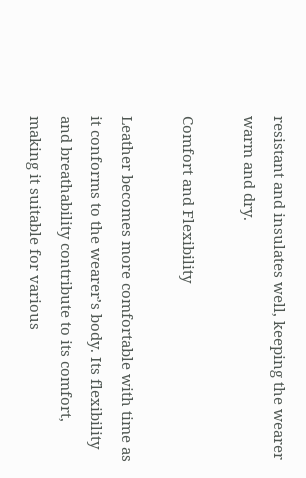resistant and insulates well, keeping the wearer warm and dry.

Comfort and Flexibility

Leather becomes more comfortable with time as it conforms to the wearer’s body. Its flexibility and breathability contribute to its comfort, making it suitable for various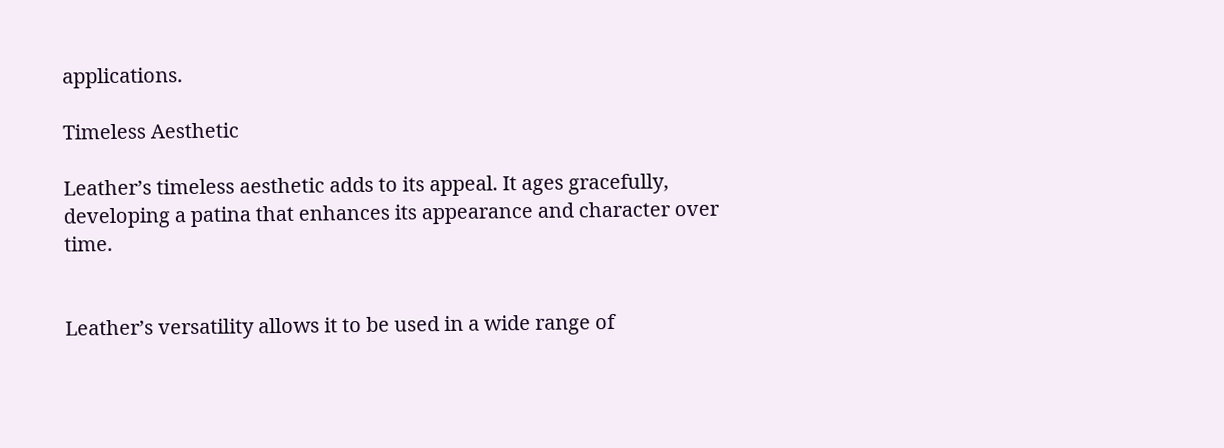applications.

Timeless Aesthetic

Leather’s timeless aesthetic adds to its appeal. It ages gracefully, developing a patina that enhances its appearance and character over time.


Leather’s versatility allows it to be used in a wide range of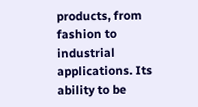products, from fashion to industrial applications. Its ability to be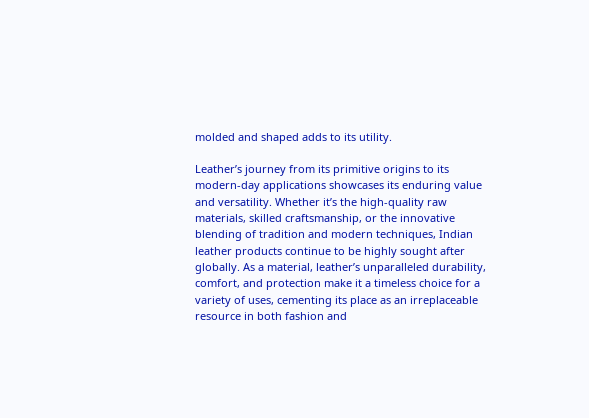molded and shaped adds to its utility.

Leather’s journey from its primitive origins to its modern-day applications showcases its enduring value and versatility. Whether it’s the high-quality raw materials, skilled craftsmanship, or the innovative blending of tradition and modern techniques, Indian leather products continue to be highly sought after globally. As a material, leather’s unparalleled durability, comfort, and protection make it a timeless choice for a variety of uses, cementing its place as an irreplaceable resource in both fashion and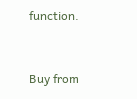function.


Buy from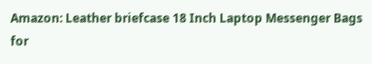Amazon: Leather briefcase 18 Inch Laptop Messenger Bags for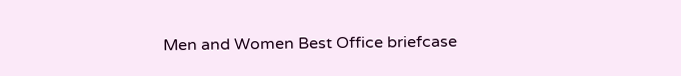Men and Women Best Office briefcase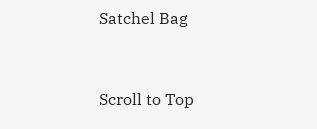Satchel Bag


Scroll to Top